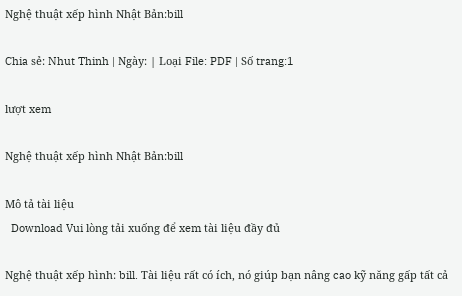Nghệ thuật xếp hình Nhật Bản:bill

Chia sẻ: Nhut Thinh | Ngày: | Loại File: PDF | Số trang:1

lượt xem

Nghệ thuật xếp hình Nhật Bản:bill

Mô tả tài liệu
  Download Vui lòng tải xuống để xem tài liệu đầy đủ

Nghệ thuật xếp hình: bill. Tài liệu rất có ích, nó giúp bạn nâng cao kỹ năng gấp tất cả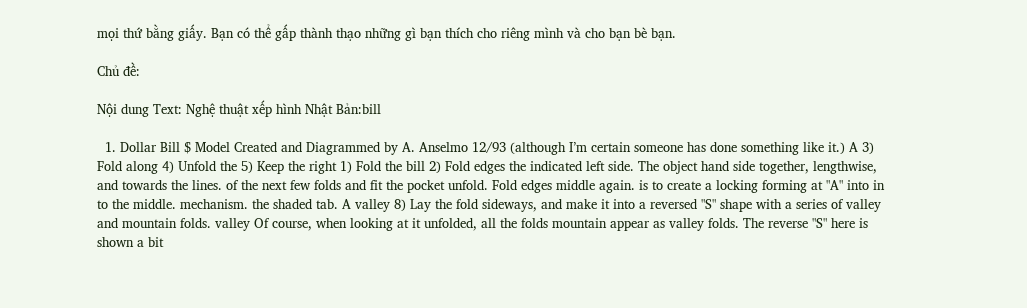mọi thứ bằng giấy. Bạn có thể gấp thành thạo những gì bạn thích cho riêng mình và cho bạn bè bạn.

Chủ đề:

Nội dung Text: Nghệ thuật xếp hình Nhật Bản:bill

  1. Dollar Bill $ Model Created and Diagrammed by A. Anselmo 12/93 (although I’m certain someone has done something like it.) A 3) Fold along 4) Unfold the 5) Keep the right 1) Fold the bill 2) Fold edges the indicated left side. The object hand side together, lengthwise, and towards the lines. of the next few folds and fit the pocket unfold. Fold edges middle again. is to create a locking forming at "A" into in to the middle. mechanism. the shaded tab. A valley 8) Lay the fold sideways, and make it into a reversed "S" shape with a series of valley and mountain folds. valley Of course, when looking at it unfolded, all the folds mountain appear as valley folds. The reverse "S" here is shown a bit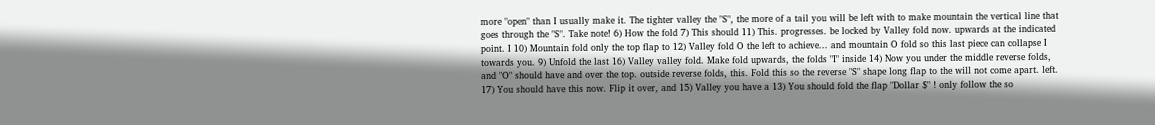more "open" than I usually make it. The tighter valley the "S", the more of a tail you will be left with to make mountain the vertical line that goes through the "S". Take note! 6) How the fold 7) This should 11) This. progresses. be locked by Valley fold now. upwards at the indicated point. I 10) Mountain fold only the top flap to 12) Valley fold O the left to achieve... and mountain O fold so this last piece can collapse I towards you. 9) Unfold the last 16) Valley valley fold. Make fold upwards, the folds "I" inside 14) Now you under the middle reverse folds, and "O" should have and over the top. outside reverse folds, this. Fold this so the reverse "S" shape long flap to the will not come apart. left. 17) You should have this now. Flip it over, and 15) Valley you have a 13) You should fold the flap "Dollar $" ! only follow the so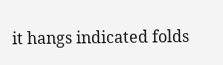it hangs indicated folds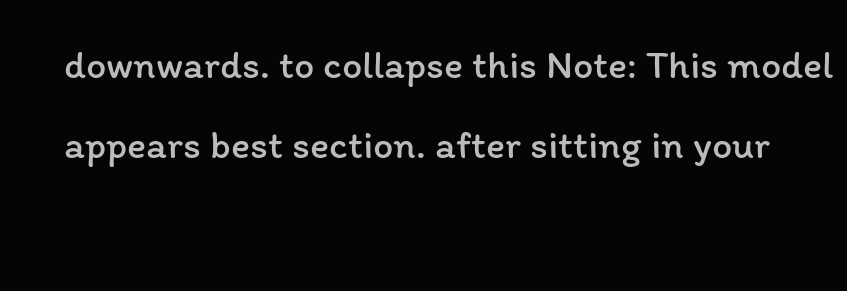downwards. to collapse this Note: This model appears best section. after sitting in your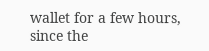wallet for a few hours, since the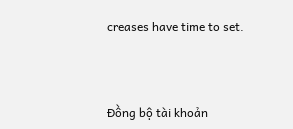creases have time to set.



Đồng bộ tài khoản